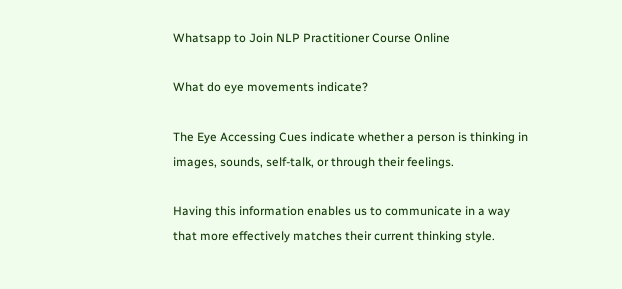Whatsapp to Join NLP Practitioner Course Online

What do eye movements indicate?

The Eye Accessing Cues indicate whether a person is thinking in images, sounds, self-talk, or through their feelings.

Having this information enables us to communicate in a way that more effectively matches their current thinking style.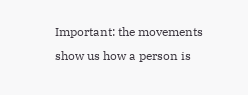Important: the movements show us how a person is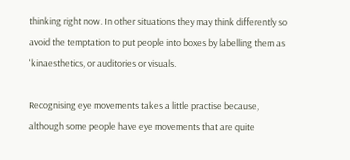thinking right now. In other situations they may think differently so avoid the temptation to put people into boxes by labelling them as 'kinaesthetics, or auditories or visuals.

Recognising eye movements takes a little practise because, although some people have eye movements that are quite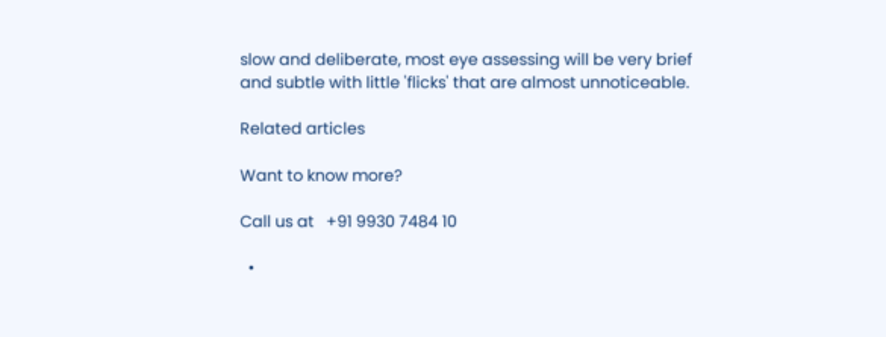slow and deliberate, most eye assessing will be very brief and subtle with little 'flicks' that are almost unnoticeable.

Related articles

Want to know more?

Call us at   +91 9930 7484 10

  •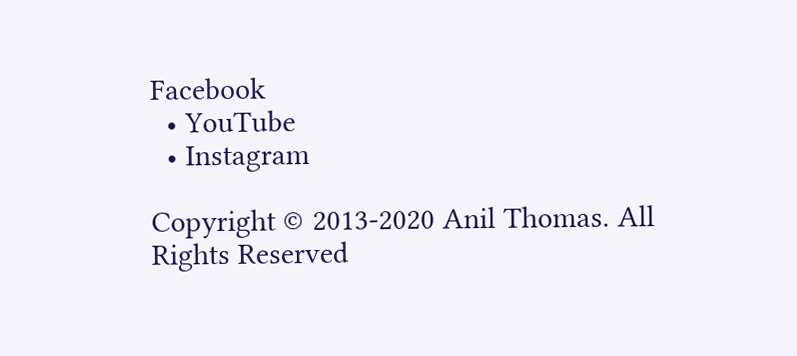Facebook
  • YouTube
  • Instagram

Copyright © 2013-2020 Anil Thomas. All Rights Reserved